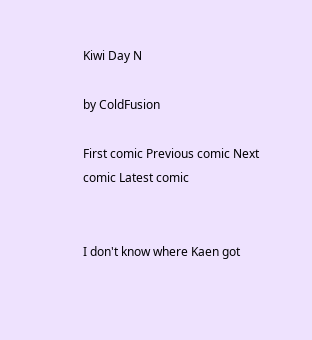Kiwi Day N

by ColdFusion

First comic Previous comic Next comic Latest comic


I don't know where Kaen got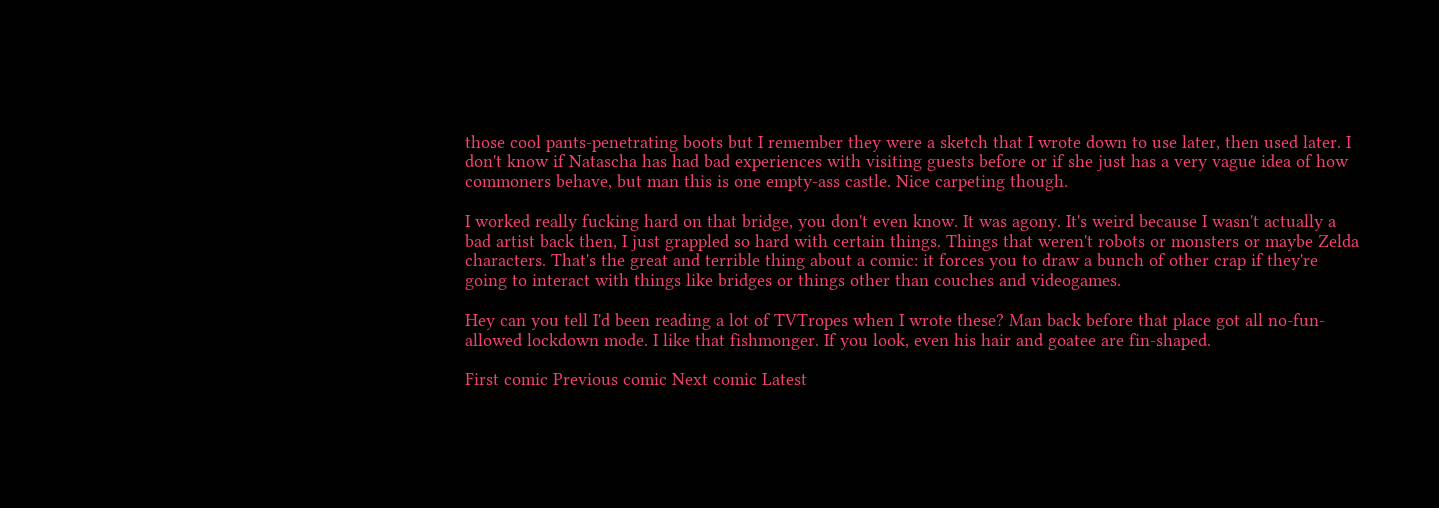those cool pants-penetrating boots but I remember they were a sketch that I wrote down to use later, then used later. I don't know if Natascha has had bad experiences with visiting guests before or if she just has a very vague idea of how commoners behave, but man this is one empty-ass castle. Nice carpeting though.

I worked really fucking hard on that bridge, you don't even know. It was agony. It's weird because I wasn't actually a bad artist back then, I just grappled so hard with certain things. Things that weren't robots or monsters or maybe Zelda characters. That's the great and terrible thing about a comic: it forces you to draw a bunch of other crap if they're going to interact with things like bridges or things other than couches and videogames.

Hey can you tell I'd been reading a lot of TVTropes when I wrote these? Man back before that place got all no-fun-allowed lockdown mode. I like that fishmonger. If you look, even his hair and goatee are fin-shaped.

First comic Previous comic Next comic Latest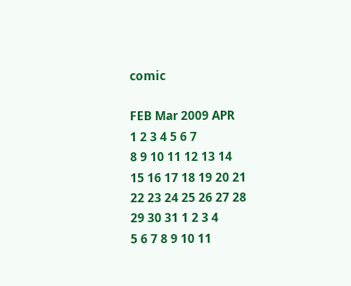comic

FEB Mar 2009 APR
1 2 3 4 5 6 7
8 9 10 11 12 13 14
15 16 17 18 19 20 21
22 23 24 25 26 27 28
29 30 31 1 2 3 4
5 6 7 8 9 10 11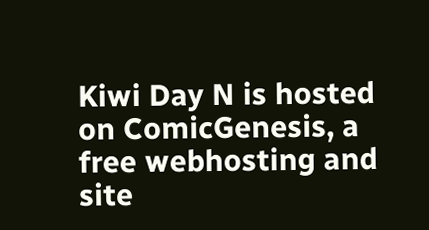Kiwi Day N is hosted on ComicGenesis, a free webhosting and site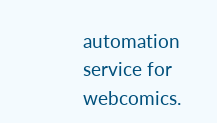automation service for webcomics.